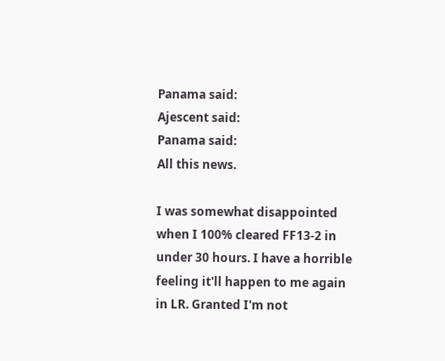Panama said:
Ajescent said:
Panama said:
All this news.

I was somewhat disappointed when I 100% cleared FF13-2 in under 30 hours. I have a horrible feeling it'll happen to me again in LR. Granted I'm not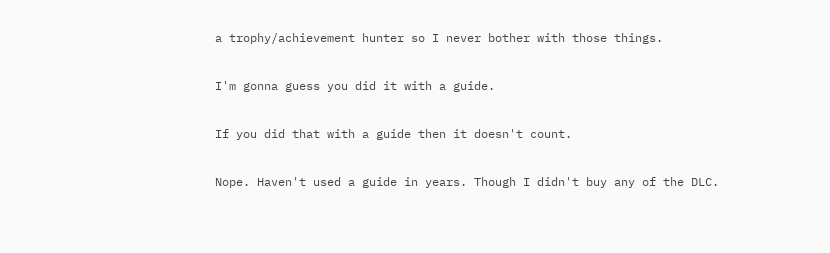a trophy/achievement hunter so I never bother with those things.

I'm gonna guess you did it with a guide.

If you did that with a guide then it doesn't count.

Nope. Haven't used a guide in years. Though I didn't buy any of the DLC.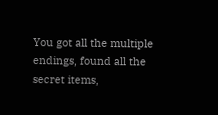You got all the multiple endings, found all the secret items,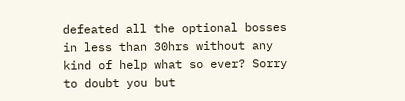defeated all the optional bosses in less than 30hrs without any kind of help what so ever? Sorry to doubt you but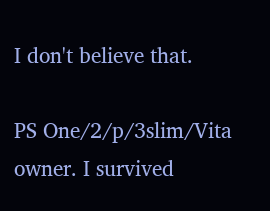I don't believe that.

PS One/2/p/3slim/Vita owner. I survived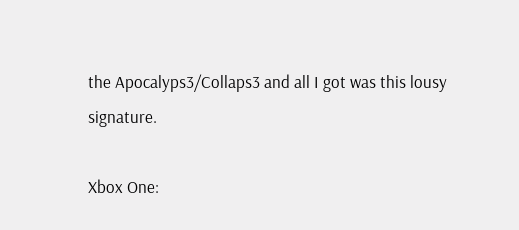the Apocalyps3/Collaps3 and all I got was this lousy signature.

Xbox One: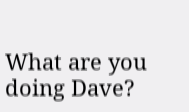What are you doing Dave?